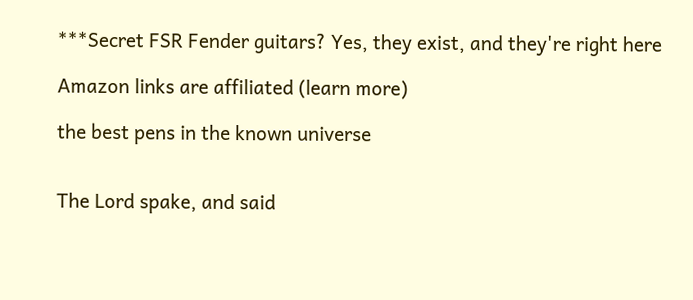***Secret FSR Fender guitars? Yes, they exist, and they're right here

Amazon links are affiliated (learn more)

the best pens in the known universe


The Lord spake, and said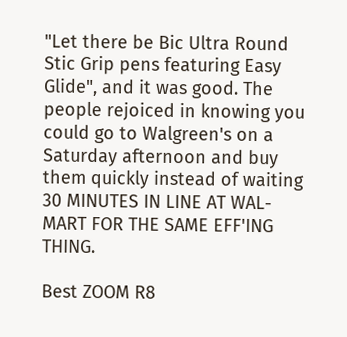"Let there be Bic Ultra Round Stic Grip pens featuring Easy Glide", and it was good. The people rejoiced in knowing you could go to Walgreen's on a Saturday afternoon and buy them quickly instead of waiting 30 MINUTES IN LINE AT WAL-MART FOR THE SAME EFF'ING THING.

Best ZOOM R8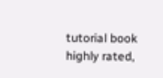tutorial book
highly rated,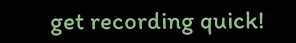get recording quick!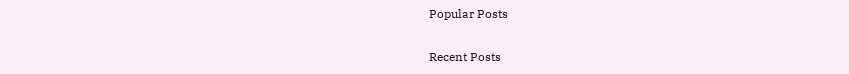Popular Posts

Recent Posts